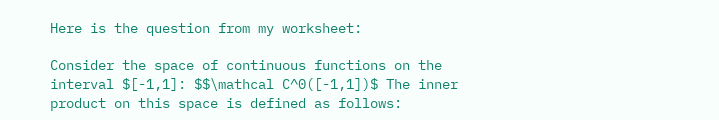Here is the question from my worksheet:

Consider the space of continuous functions on the interval $[-1,1]: $$\mathcal C^0([-1,1])$ The inner product on this space is defined as follows: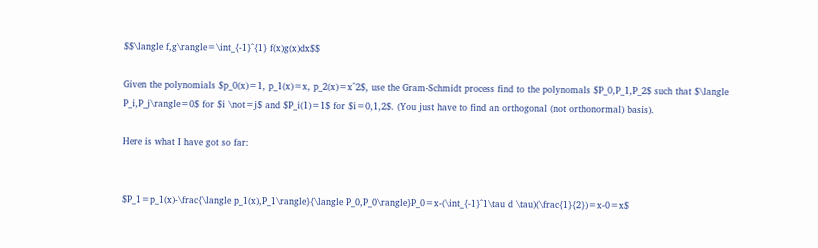$$\langle f,g\rangle=\int_{-1}^{1} f(x)g(x)dx$$

Given the polynomials $p_0(x)=1, p_1(x)=x, p_2(x)=x^2$, use the Gram-Schmidt process find to the polynomals $P_0,P_1,P_2$ such that $\langle P_i,P_j\rangle=0$ for $i \not=j$ and $P_i(1)=1$ for $i=0,1,2$. (You just have to find an orthogonal (not orthonormal) basis).

Here is what I have got so far:


$P_1=p_1(x)-\frac{\langle p_1(x),P_1\rangle}{\langle P_0,P_0\rangle}P_0=x-(\int_{-1}^1\tau d \tau)(\frac{1}{2})=x-0=x$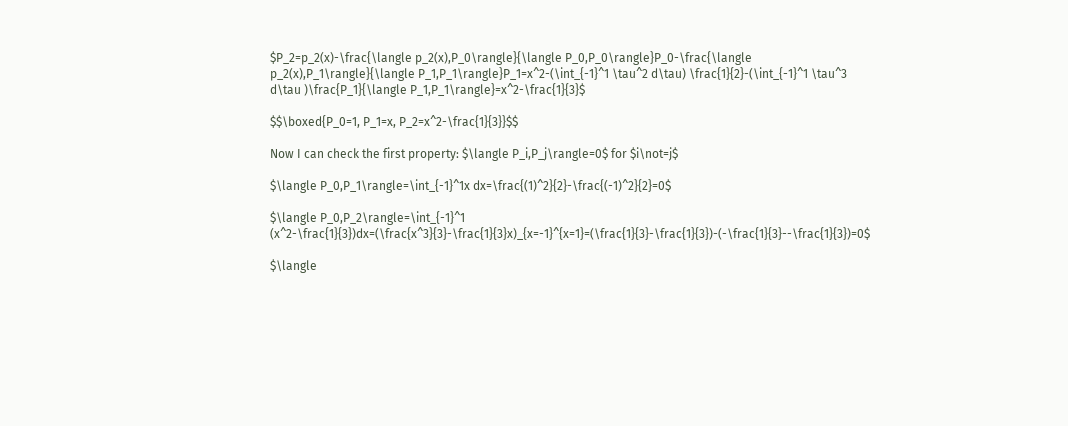$P_2=p_2(x)-\frac{\langle p_2(x),P_0\rangle}{\langle P_0,P_0\rangle}P_0-\frac{\langle p_2(x),P_1\rangle}{\langle P_1,P_1\rangle}P_1=x^2-(\int_{-1}^1 \tau^2 d\tau) \frac{1}{2}-(\int_{-1}^1 \tau^3 d\tau )\frac{P_1}{\langle P_1,P_1\rangle}=x^2-\frac{1}{3}$

$$\boxed{P_0=1, P_1=x, P_2=x^2-\frac{1}{3}}$$

Now I can check the first property: $\langle P_i,P_j\rangle=0$ for $i\not=j$

$\langle P_0,P_1\rangle=\int_{-1}^1x dx=\frac{(1)^2}{2}-\frac{(-1)^2}{2}=0$

$\langle P_0,P_2\rangle=\int_{-1}^1 (x^2-\frac{1}{3})dx=(\frac{x^3}{3}-\frac{1}{3}x)_{x=-1}^{x=1}=(\frac{1}{3}-\frac{1}{3})-(-\frac{1}{3}--\frac{1}{3})=0$

$\langle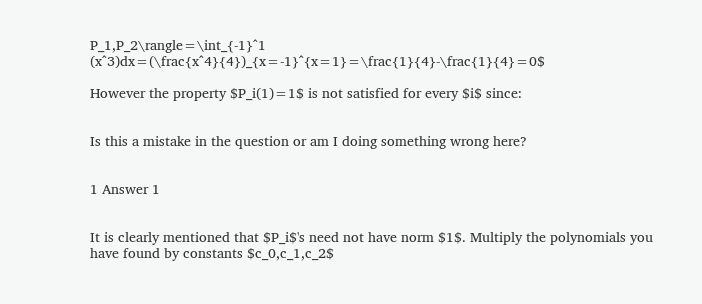P_1,P_2\rangle=\int_{-1}^1 (x^3)dx=(\frac{x^4}{4})_{x=-1}^{x=1}=\frac{1}{4}-\frac{1}{4}=0$

However the property $P_i(1)=1$ is not satisfied for every $i$ since:


Is this a mistake in the question or am I doing something wrong here?


1 Answer 1


It is clearly mentioned that $P_i$'s need not have norm $1$. Multiply the polynomials you have found by constants $c_0,c_1,c_2$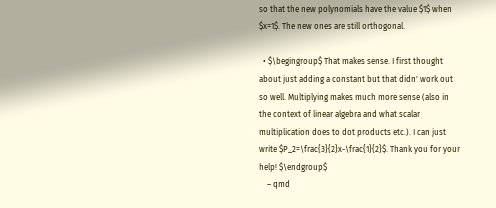so that the new polynomials have the value $1$ when $x=1$. The new ones are still orthogonal.

  • $\begingroup$ That makes sense. I first thought about just adding a constant but that didn' work out so well. Multiplying makes much more sense (also in the context of linear algebra and what scalar multiplication does to dot products etc.). I can just write $P_2=\frac{3}{2}x-\frac{1}{2}$. Thank you for your help! $\endgroup$
    – qmd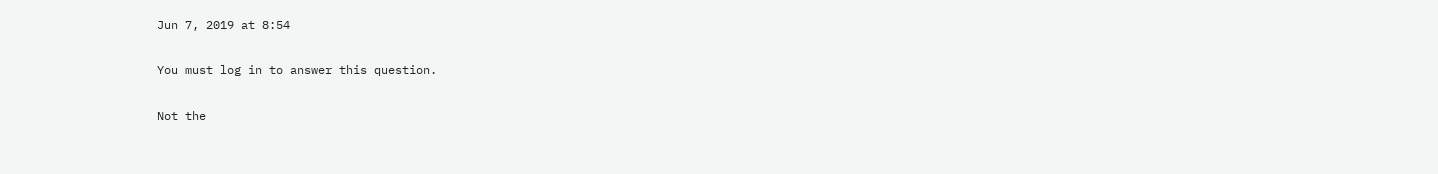Jun 7, 2019 at 8:54

You must log in to answer this question.

Not the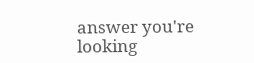answer you're looking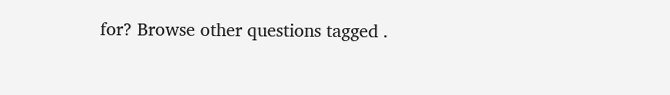for? Browse other questions tagged .